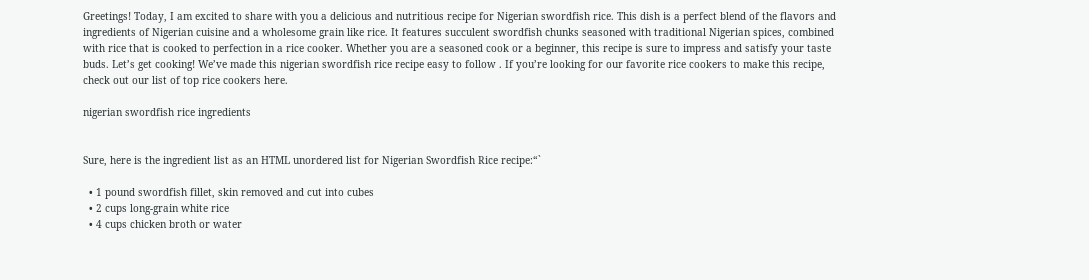Greetings! Today, I am excited to share with you a delicious and nutritious recipe for Nigerian swordfish rice. This dish is a perfect blend of the flavors and ingredients of Nigerian cuisine and a wholesome grain like rice. It features succulent swordfish chunks seasoned with traditional Nigerian spices, combined with rice that is cooked to perfection in a rice cooker. Whether you are a seasoned cook or a beginner, this recipe is sure to impress and satisfy your taste buds. Let’s get cooking! We’ve made this nigerian swordfish rice recipe easy to follow . If you’re looking for our favorite rice cookers to make this recipe, check out our list of top rice cookers here.

nigerian swordfish rice ingredients


Sure, here is the ingredient list as an HTML unordered list for Nigerian Swordfish Rice recipe:“`

  • 1 pound swordfish fillet, skin removed and cut into cubes
  • 2 cups long-grain white rice
  • 4 cups chicken broth or water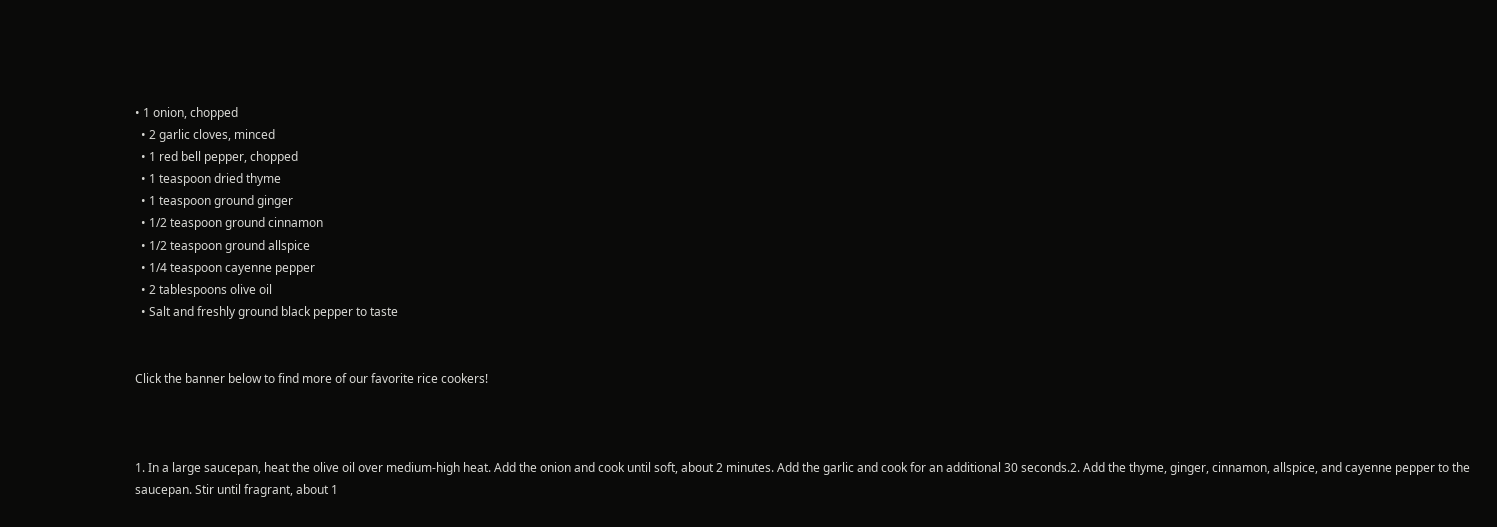• 1 onion, chopped
  • 2 garlic cloves, minced
  • 1 red bell pepper, chopped
  • 1 teaspoon dried thyme
  • 1 teaspoon ground ginger
  • 1/2 teaspoon ground cinnamon
  • 1/2 teaspoon ground allspice
  • 1/4 teaspoon cayenne pepper
  • 2 tablespoons olive oil
  • Salt and freshly ground black pepper to taste


Click the banner below to find more of our favorite rice cookers!



1. In a large saucepan, heat the olive oil over medium-high heat. Add the onion and cook until soft, about 2 minutes. Add the garlic and cook for an additional 30 seconds.2. Add the thyme, ginger, cinnamon, allspice, and cayenne pepper to the saucepan. Stir until fragrant, about 1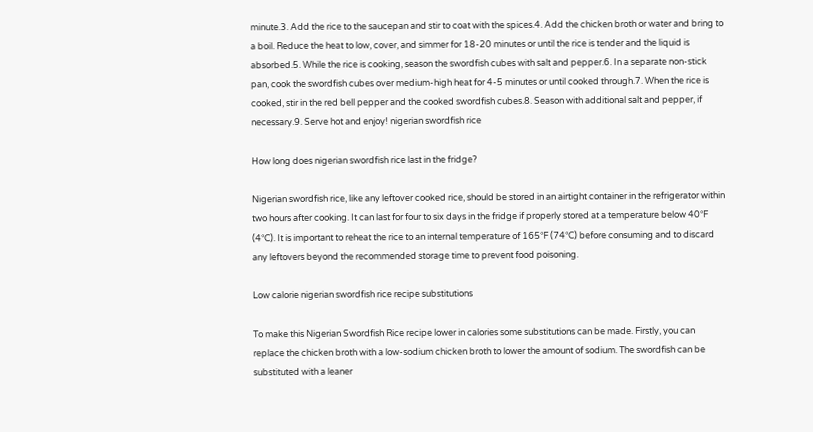minute.3. Add the rice to the saucepan and stir to coat with the spices.4. Add the chicken broth or water and bring to a boil. Reduce the heat to low, cover, and simmer for 18-20 minutes or until the rice is tender and the liquid is absorbed.5. While the rice is cooking, season the swordfish cubes with salt and pepper.6. In a separate non-stick pan, cook the swordfish cubes over medium-high heat for 4-5 minutes or until cooked through.7. When the rice is cooked, stir in the red bell pepper and the cooked swordfish cubes.8. Season with additional salt and pepper, if necessary.9. Serve hot and enjoy! nigerian swordfish rice

How long does nigerian swordfish rice last in the fridge?

Nigerian swordfish rice, like any leftover cooked rice, should be stored in an airtight container in the refrigerator within two hours after cooking. It can last for four to six days in the fridge if properly stored at a temperature below 40°F (4°C). It is important to reheat the rice to an internal temperature of 165°F (74°C) before consuming and to discard any leftovers beyond the recommended storage time to prevent food poisoning.

Low calorie nigerian swordfish rice recipe substitutions

To make this Nigerian Swordfish Rice recipe lower in calories some substitutions can be made. Firstly, you can replace the chicken broth with a low-sodium chicken broth to lower the amount of sodium. The swordfish can be substituted with a leaner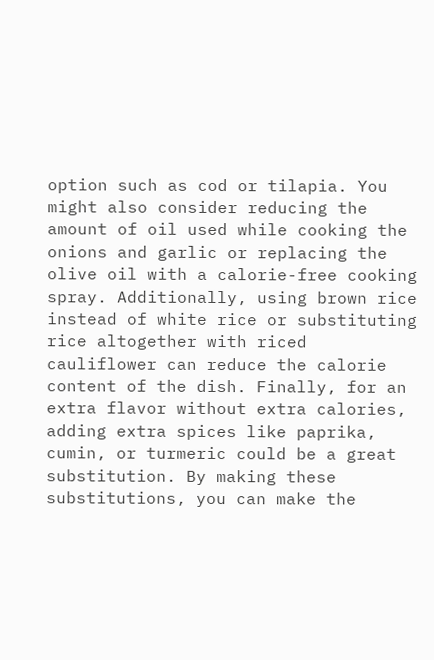option such as cod or tilapia. You might also consider reducing the amount of oil used while cooking the onions and garlic or replacing the olive oil with a calorie-free cooking spray. Additionally, using brown rice instead of white rice or substituting rice altogether with riced cauliflower can reduce the calorie content of the dish. Finally, for an extra flavor without extra calories, adding extra spices like paprika, cumin, or turmeric could be a great substitution. By making these substitutions, you can make the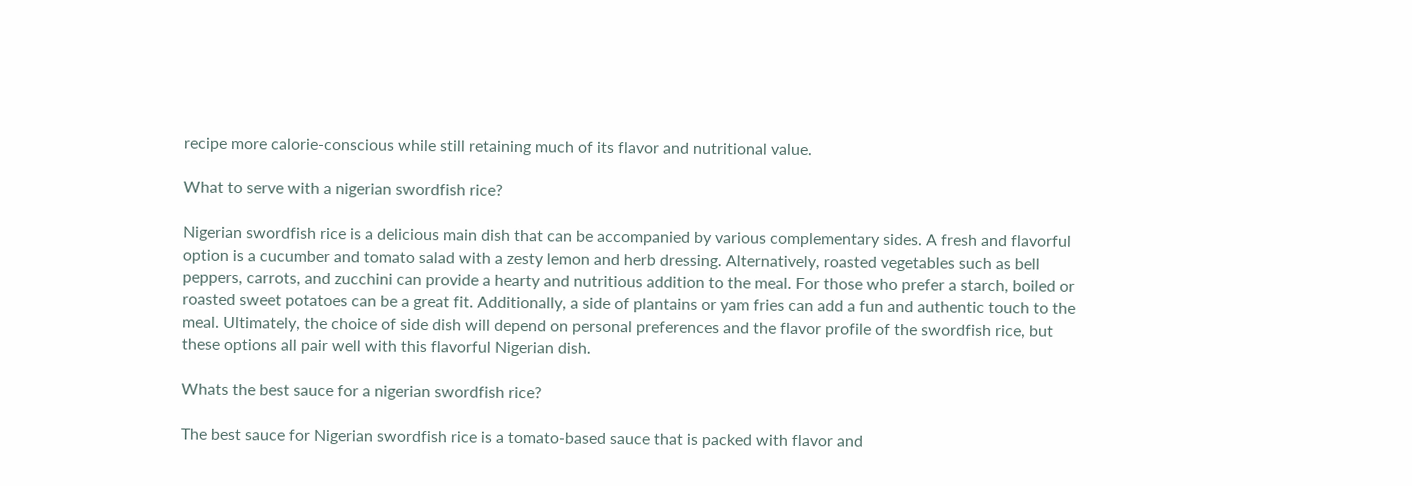recipe more calorie-conscious while still retaining much of its flavor and nutritional value.

What to serve with a nigerian swordfish rice?

Nigerian swordfish rice is a delicious main dish that can be accompanied by various complementary sides. A fresh and flavorful option is a cucumber and tomato salad with a zesty lemon and herb dressing. Alternatively, roasted vegetables such as bell peppers, carrots, and zucchini can provide a hearty and nutritious addition to the meal. For those who prefer a starch, boiled or roasted sweet potatoes can be a great fit. Additionally, a side of plantains or yam fries can add a fun and authentic touch to the meal. Ultimately, the choice of side dish will depend on personal preferences and the flavor profile of the swordfish rice, but these options all pair well with this flavorful Nigerian dish.

Whats the best sauce for a nigerian swordfish rice?

The best sauce for Nigerian swordfish rice is a tomato-based sauce that is packed with flavor and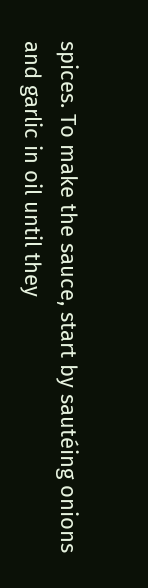spices. To make the sauce, start by sautéing onions and garlic in oil until they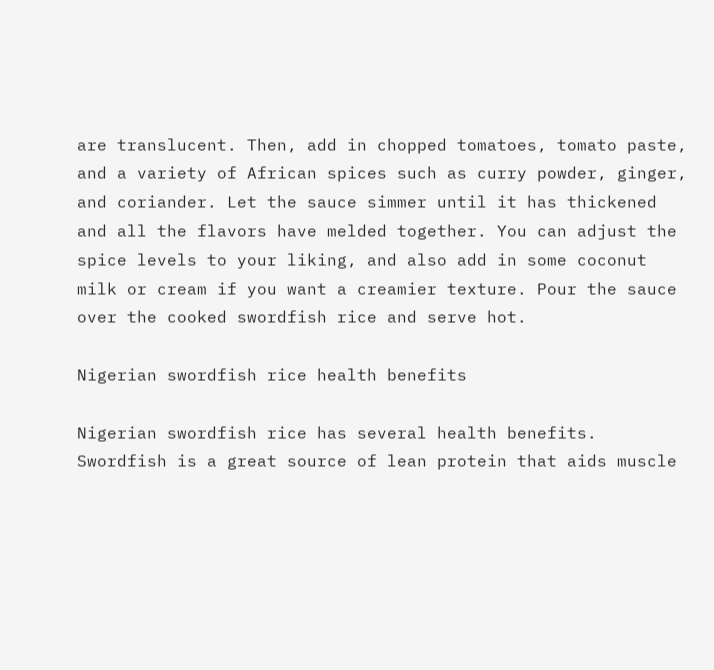are translucent. Then, add in chopped tomatoes, tomato paste, and a variety of African spices such as curry powder, ginger, and coriander. Let the sauce simmer until it has thickened and all the flavors have melded together. You can adjust the spice levels to your liking, and also add in some coconut milk or cream if you want a creamier texture. Pour the sauce over the cooked swordfish rice and serve hot.

Nigerian swordfish rice health benefits

Nigerian swordfish rice has several health benefits. Swordfish is a great source of lean protein that aids muscle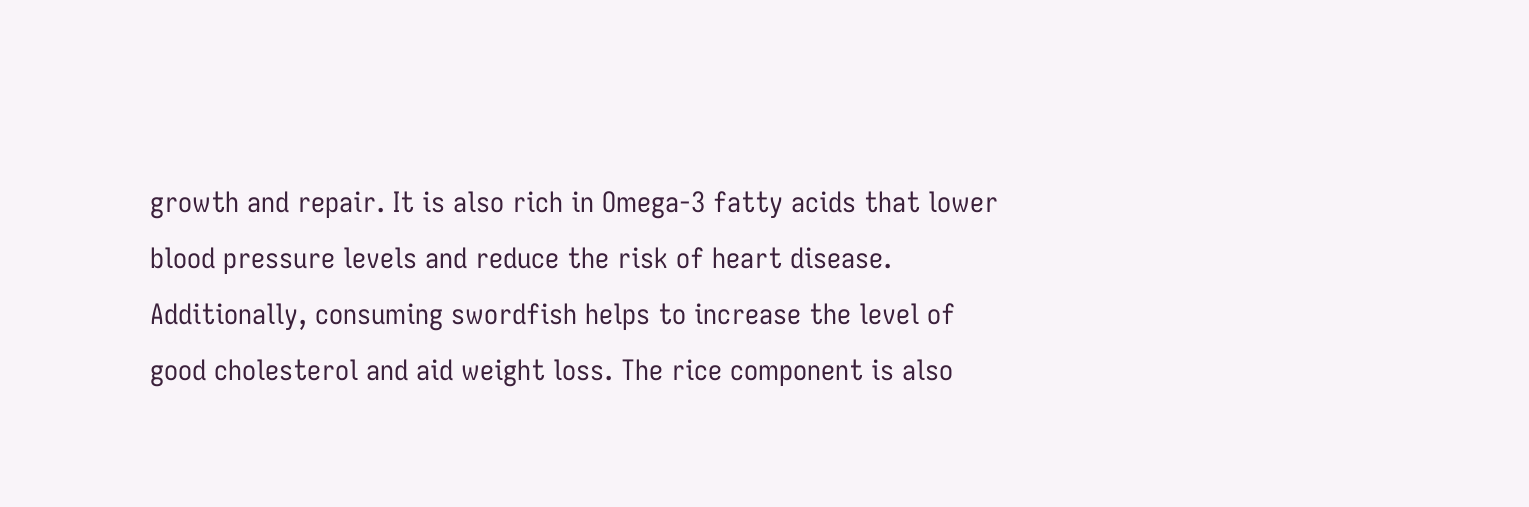growth and repair. It is also rich in Omega-3 fatty acids that lower blood pressure levels and reduce the risk of heart disease. Additionally, consuming swordfish helps to increase the level of good cholesterol and aid weight loss. The rice component is also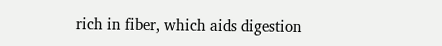rich in fiber, which aids digestion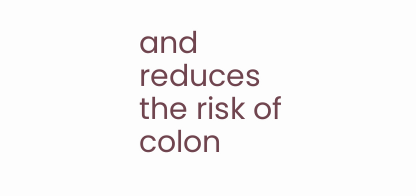and reduces the risk of colon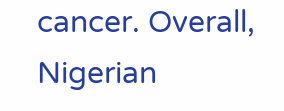cancer. Overall, Nigerian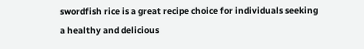swordfish rice is a great recipe choice for individuals seeking a healthy and delicious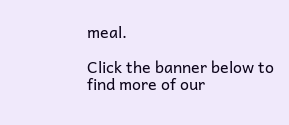meal.

Click the banner below to find more of our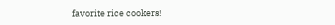favorite rice cookers!